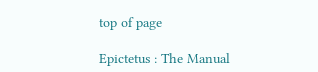top of page

Epictetus : The Manual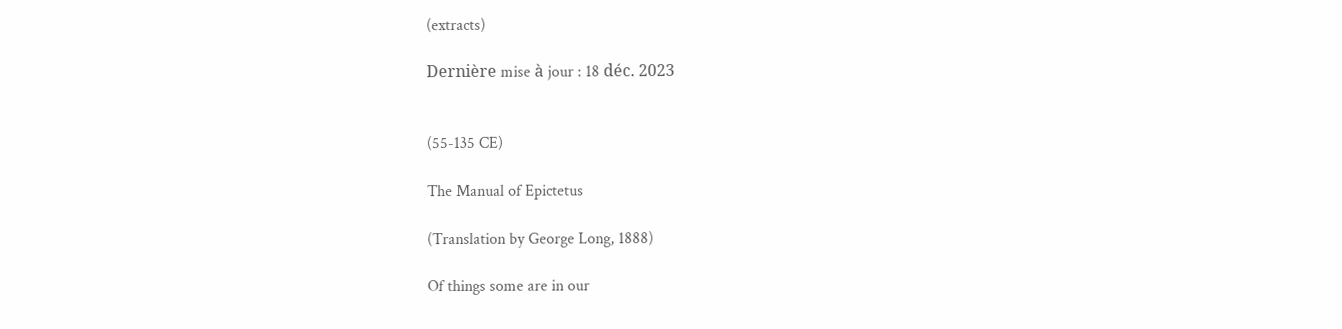(extracts)

Dernière mise à jour : 18 déc. 2023


(55-135 CE)

The Manual of Epictetus

(Translation by George Long, 1888)

Of things some are in our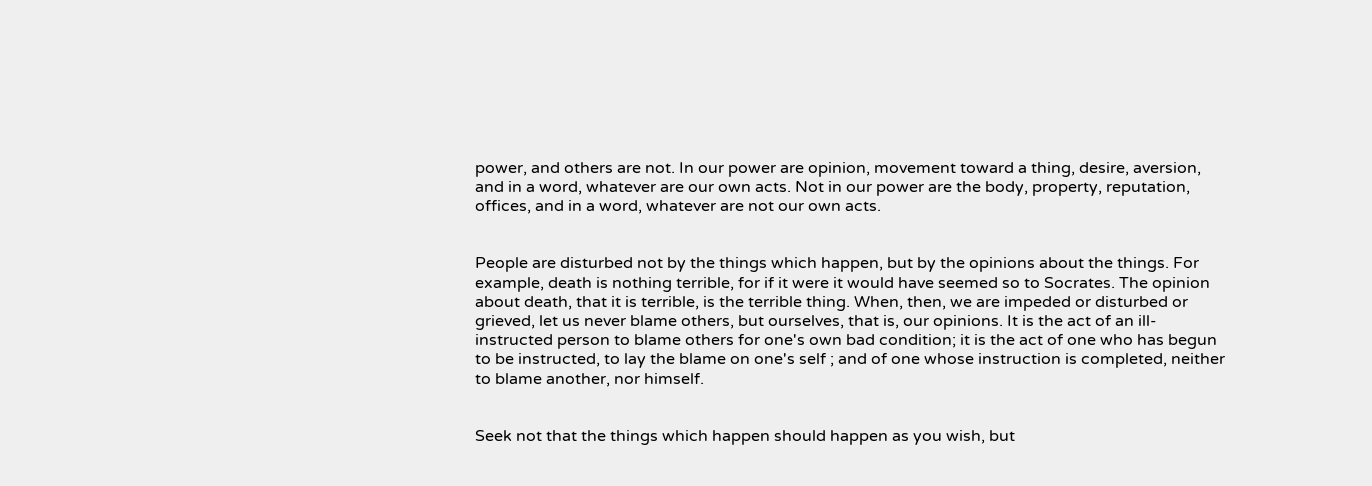power, and others are not. In our power are opinion, movement toward a thing, desire, aversion, and in a word, whatever are our own acts. Not in our power are the body, property, reputation, offices, and in a word, whatever are not our own acts.


People are disturbed not by the things which happen, but by the opinions about the things. For example, death is nothing terrible, for if it were it would have seemed so to Socrates. The opinion about death, that it is terrible, is the terrible thing. When, then, we are impeded or disturbed or grieved, let us never blame others, but ourselves, that is, our opinions. It is the act of an ill-instructed person to blame others for one's own bad condition; it is the act of one who has begun to be instructed, to lay the blame on one's self ; and of one whose instruction is completed, neither to blame another, nor himself.


Seek not that the things which happen should happen as you wish, but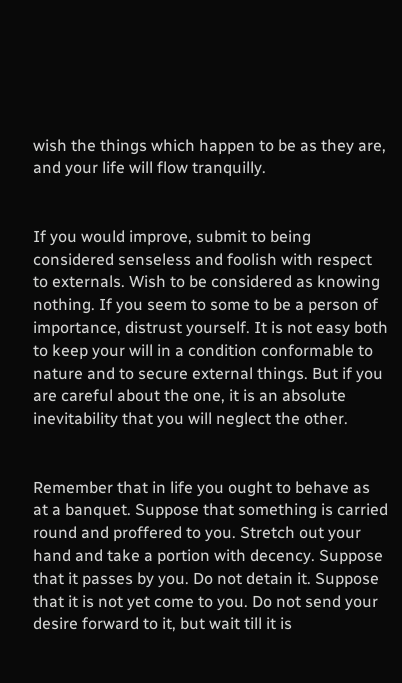wish the things which happen to be as they are, and your life will flow tranquilly.


If you would improve, submit to being considered senseless and foolish with respect to externals. Wish to be considered as knowing nothing. If you seem to some to be a person of importance, distrust yourself. It is not easy both to keep your will in a condition conformable to nature and to secure external things. But if you are careful about the one, it is an absolute inevitability that you will neglect the other.


Remember that in life you ought to behave as at a banquet. Suppose that something is carried round and proffered to you. Stretch out your hand and take a portion with decency. Suppose that it passes by you. Do not detain it. Suppose that it is not yet come to you. Do not send your desire forward to it, but wait till it is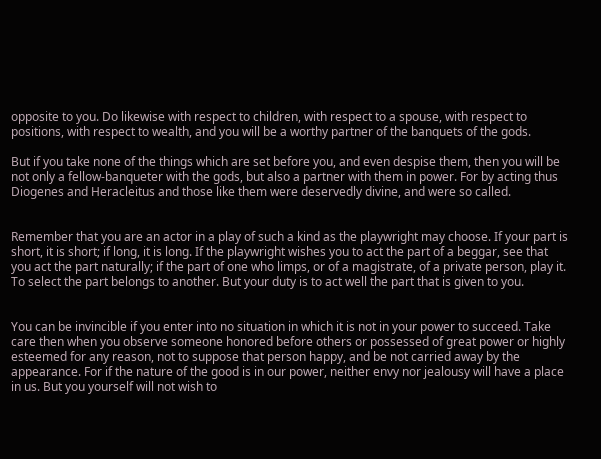opposite to you. Do likewise with respect to children, with respect to a spouse, with respect to positions, with respect to wealth, and you will be a worthy partner of the banquets of the gods.

But if you take none of the things which are set before you, and even despise them, then you will be not only a fellow-banqueter with the gods, but also a partner with them in power. For by acting thus Diogenes and Heracleitus and those like them were deservedly divine, and were so called.


Remember that you are an actor in a play of such a kind as the playwright may choose. If your part is short, it is short; if long, it is long. If the playwright wishes you to act the part of a beggar, see that you act the part naturally; if the part of one who limps, or of a magistrate, of a private person, play it. To select the part belongs to another. But your duty is to act well the part that is given to you.


You can be invincible if you enter into no situation in which it is not in your power to succeed. Take care then when you observe someone honored before others or possessed of great power or highly esteemed for any reason, not to suppose that person happy, and be not carried away by the appearance. For if the nature of the good is in our power, neither envy nor jealousy will have a place in us. But you yourself will not wish to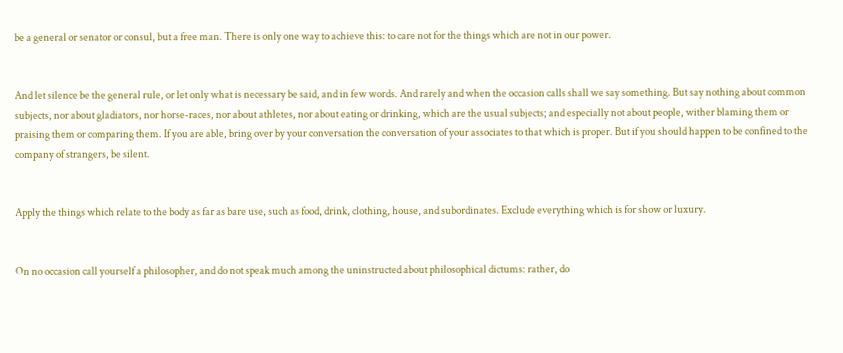be a general or senator or consul, but a free man. There is only one way to achieve this: to care not for the things which are not in our power.


And let silence be the general rule, or let only what is necessary be said, and in few words. And rarely and when the occasion calls shall we say something. But say nothing about common subjects, nor about gladiators, nor horse-races, nor about athletes, nor about eating or drinking, which are the usual subjects; and especially not about people, wither blaming them or praising them or comparing them. If you are able, bring over by your conversation the conversation of your associates to that which is proper. But if you should happen to be confined to the company of strangers, be silent.


Apply the things which relate to the body as far as bare use, such as food, drink, clothing, house, and subordinates. Exclude everything which is for show or luxury.


On no occasion call yourself a philosopher, and do not speak much among the uninstructed about philosophical dictums: rather, do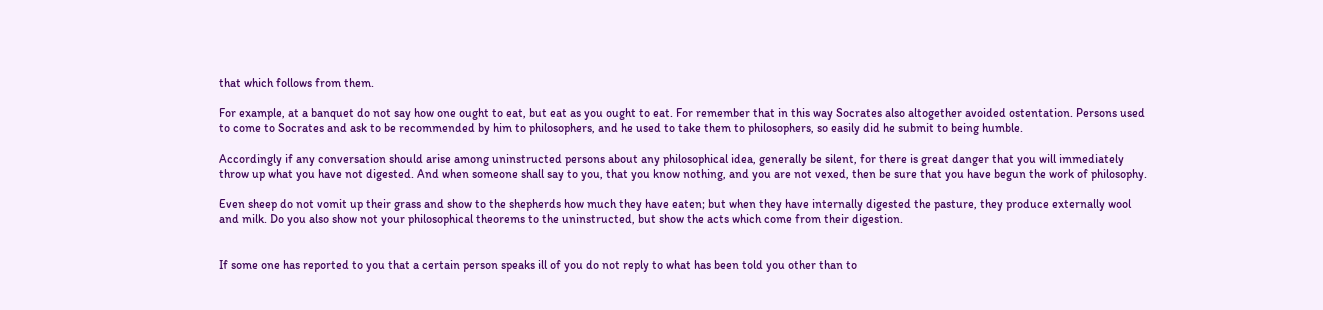that which follows from them.

For example, at a banquet do not say how one ought to eat, but eat as you ought to eat. For remember that in this way Socrates also altogether avoided ostentation. Persons used to come to Socrates and ask to be recommended by him to philosophers, and he used to take them to philosophers, so easily did he submit to being humble.

Accordingly if any conversation should arise among uninstructed persons about any philosophical idea, generally be silent, for there is great danger that you will immediately throw up what you have not digested. And when someone shall say to you, that you know nothing, and you are not vexed, then be sure that you have begun the work of philosophy.

Even sheep do not vomit up their grass and show to the shepherds how much they have eaten; but when they have internally digested the pasture, they produce externally wool and milk. Do you also show not your philosophical theorems to the uninstructed, but show the acts which come from their digestion.


If some one has reported to you that a certain person speaks ill of you do not reply to what has been told you other than to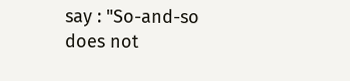say : "So-and-so does not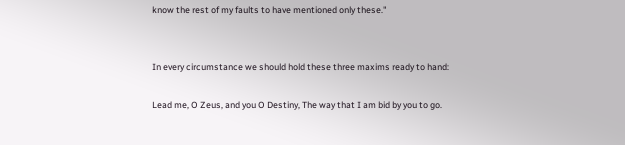know the rest of my faults to have mentioned only these."


In every circumstance we should hold these three maxims ready to hand:

Lead me, O Zeus, and you O Destiny, The way that I am bid by you to go.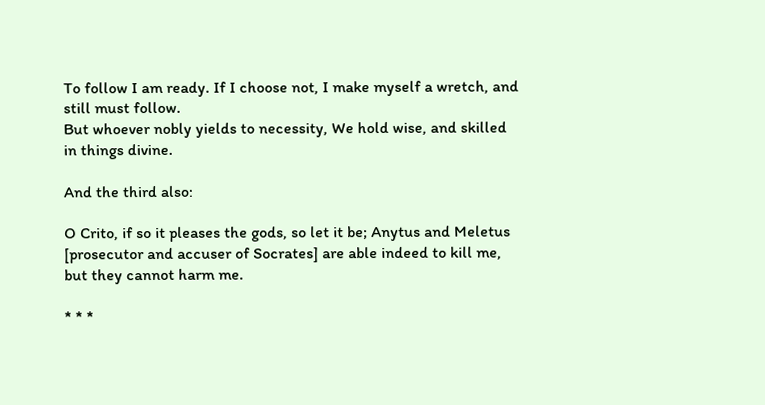To follow I am ready. If I choose not, I make myself a wretch, and still must follow.
But whoever nobly yields to necessity, We hold wise, and skilled in things divine.

And the third also:

O Crito, if so it pleases the gods, so let it be; Anytus and Meletus [prosecutor and accuser of Socrates] are able indeed to kill me, but they cannot harm me.

* * *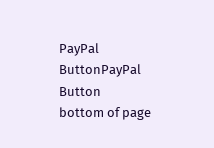PayPal ButtonPayPal Button
bottom of page